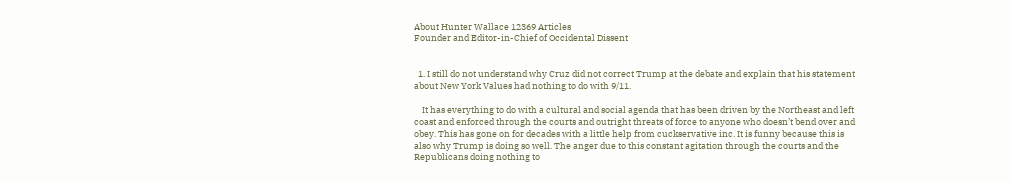About Hunter Wallace 12369 Articles
Founder and Editor-in-Chief of Occidental Dissent


  1. I still do not understand why Cruz did not correct Trump at the debate and explain that his statement about New York Values had nothing to do with 9/11.

    It has everything to do with a cultural and social agenda that has been driven by the Northeast and left coast and enforced through the courts and outright threats of force to anyone who doesn’t bend over and obey. This has gone on for decades with a little help from cuckservative inc. It is funny because this is also why Trump is doing so well. The anger due to this constant agitation through the courts and the Republicans doing nothing to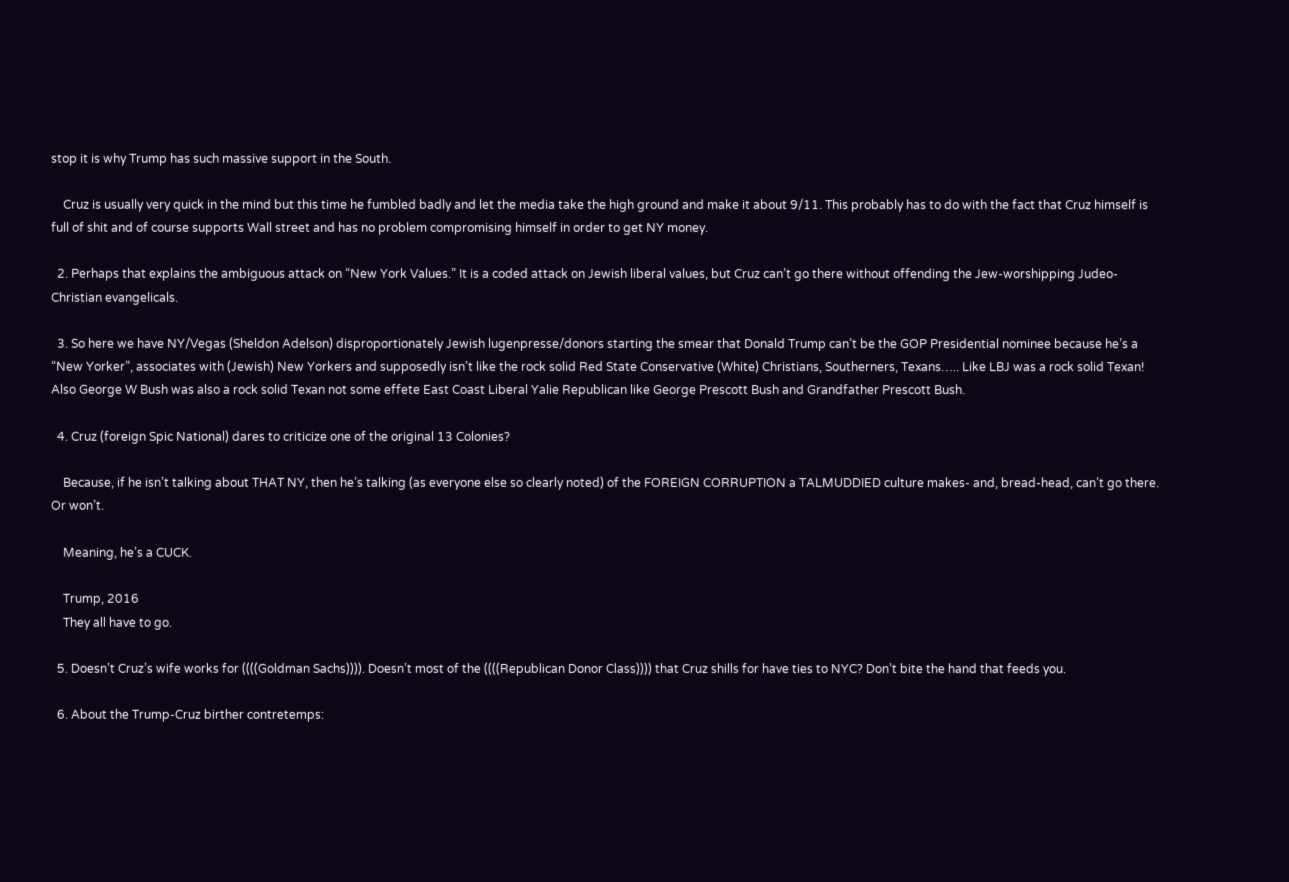stop it is why Trump has such massive support in the South.

    Cruz is usually very quick in the mind but this time he fumbled badly and let the media take the high ground and make it about 9/11. This probably has to do with the fact that Cruz himself is full of shit and of course supports Wall street and has no problem compromising himself in order to get NY money.

  2. Perhaps that explains the ambiguous attack on “New York Values.” It is a coded attack on Jewish liberal values, but Cruz can’t go there without offending the Jew-worshipping Judeo-Christian evangelicals.

  3. So here we have NY/Vegas (Sheldon Adelson) disproportionately Jewish lugenpresse/donors starting the smear that Donald Trump can’t be the GOP Presidential nominee because he’s a “New Yorker”, associates with (Jewish) New Yorkers and supposedly isn’t like the rock solid Red State Conservative (White) Christians, Southerners, Texans….. Like LBJ was a rock solid Texan! Also George W Bush was also a rock solid Texan not some effete East Coast Liberal Yalie Republican like George Prescott Bush and Grandfather Prescott Bush.

  4. Cruz (foreign Spic National) dares to criticize one of the original 13 Colonies?

    Because, if he isn’t talking about THAT NY, then he’s talking (as everyone else so clearly noted) of the FOREIGN CORRUPTION a TALMUDDIED culture makes- and, bread-head, can’t go there. Or won’t.

    Meaning, he’s a CUCK.

    Trump, 2016
    They all have to go.

  5. Doesn’t Cruz’s wife works for ((((Goldman Sachs)))). Doesn’t most of the ((((Republican Donor Class)))) that Cruz shills for have ties to NYC? Don’t bite the hand that feeds you.

  6. About the Trump-Cruz birther contretemps: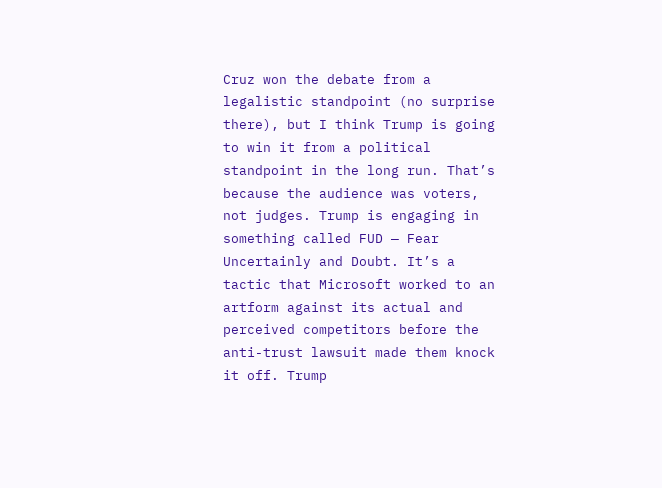Cruz won the debate from a legalistic standpoint (no surprise there), but I think Trump is going to win it from a political standpoint in the long run. That’s because the audience was voters, not judges. Trump is engaging in something called FUD — Fear Uncertainly and Doubt. It’s a tactic that Microsoft worked to an artform against its actual and perceived competitors before the anti-trust lawsuit made them knock it off. Trump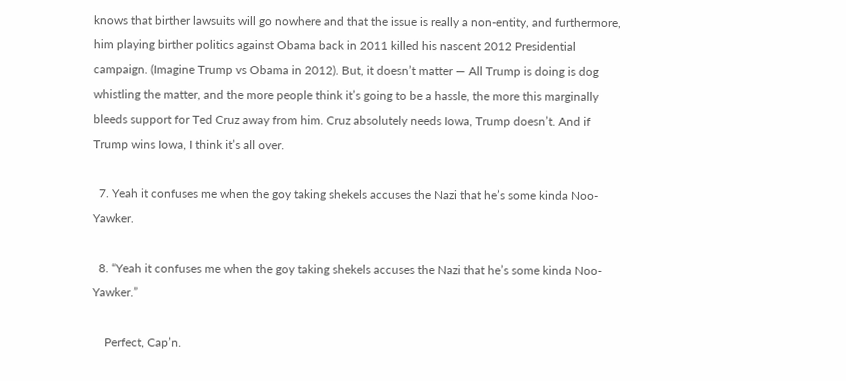knows that birther lawsuits will go nowhere and that the issue is really a non-entity, and furthermore, him playing birther politics against Obama back in 2011 killed his nascent 2012 Presidential campaign. (Imagine Trump vs Obama in 2012). But, it doesn’t matter — All Trump is doing is dog whistling the matter, and the more people think it’s going to be a hassle, the more this marginally bleeds support for Ted Cruz away from him. Cruz absolutely needs Iowa, Trump doesn’t. And if Trump wins Iowa, I think it’s all over.

  7. Yeah it confuses me when the goy taking shekels accuses the Nazi that he’s some kinda Noo-Yawker.

  8. “Yeah it confuses me when the goy taking shekels accuses the Nazi that he’s some kinda Noo-Yawker.”

    Perfect, Cap’n.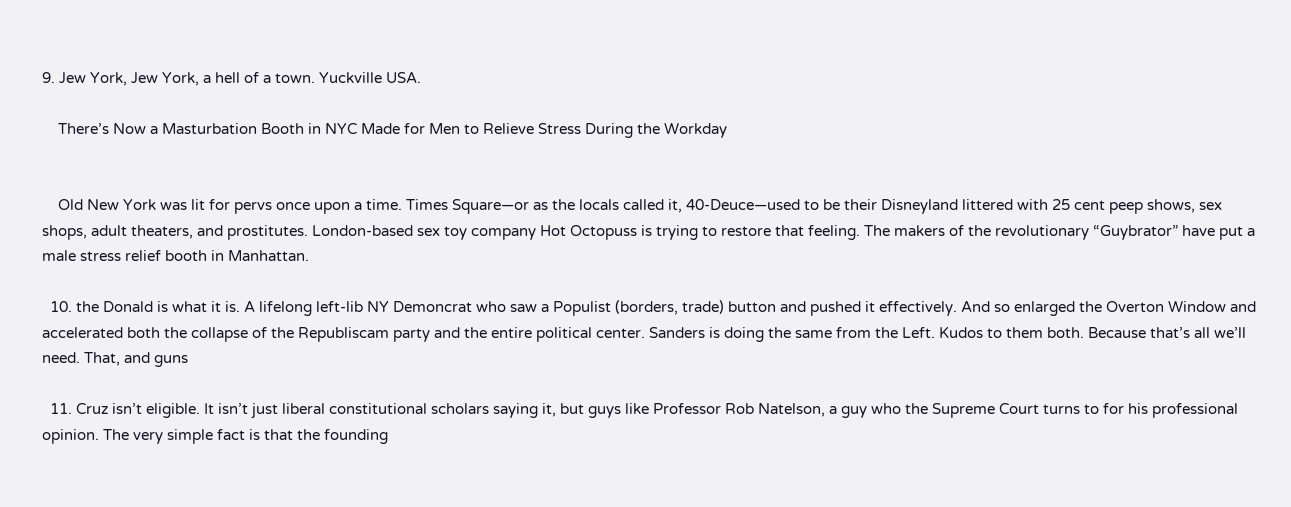9. Jew York, Jew York, a hell of a town. Yuckville USA.

    There’s Now a Masturbation Booth in NYC Made for Men to Relieve Stress During the Workday


    Old New York was lit for pervs once upon a time. Times Square—or as the locals called it, 40-Deuce—used to be their Disneyland littered with 25 cent peep shows, sex shops, adult theaters, and prostitutes. London-based sex toy company Hot Octopuss is trying to restore that feeling. The makers of the revolutionary “Guybrator” have put a male stress relief booth in Manhattan.

  10. the Donald is what it is. A lifelong left-lib NY Demoncrat who saw a Populist (borders, trade) button and pushed it effectively. And so enlarged the Overton Window and accelerated both the collapse of the Republiscam party and the entire political center. Sanders is doing the same from the Left. Kudos to them both. Because that’s all we’ll need. That, and guns

  11. Cruz isn’t eligible. It isn’t just liberal constitutional scholars saying it, but guys like Professor Rob Natelson, a guy who the Supreme Court turns to for his professional opinion. The very simple fact is that the founding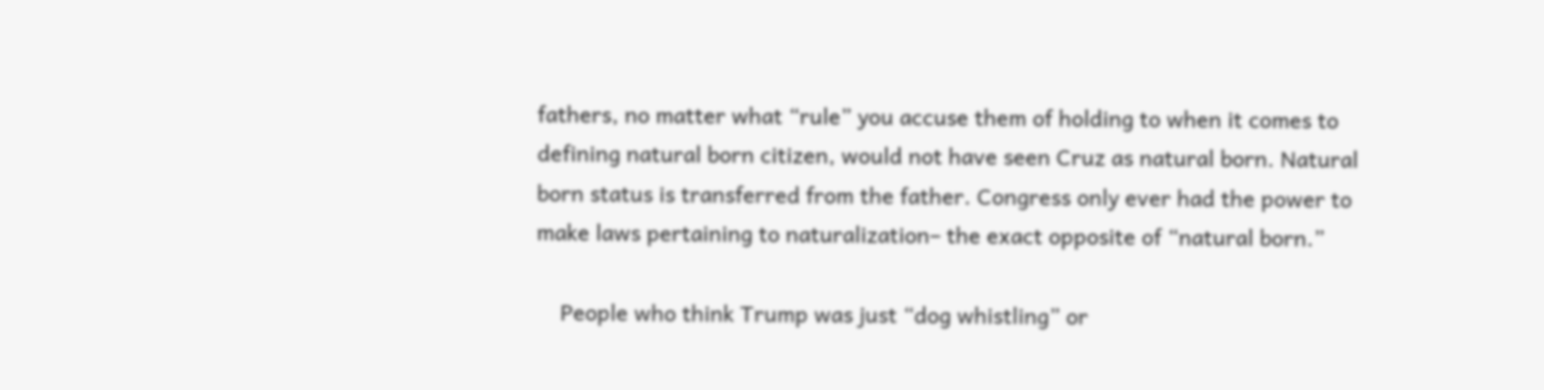fathers, no matter what “rule” you accuse them of holding to when it comes to defining natural born citizen, would not have seen Cruz as natural born. Natural born status is transferred from the father. Congress only ever had the power to make laws pertaining to naturalization– the exact opposite of “natural born.”

    People who think Trump was just “dog whistling” or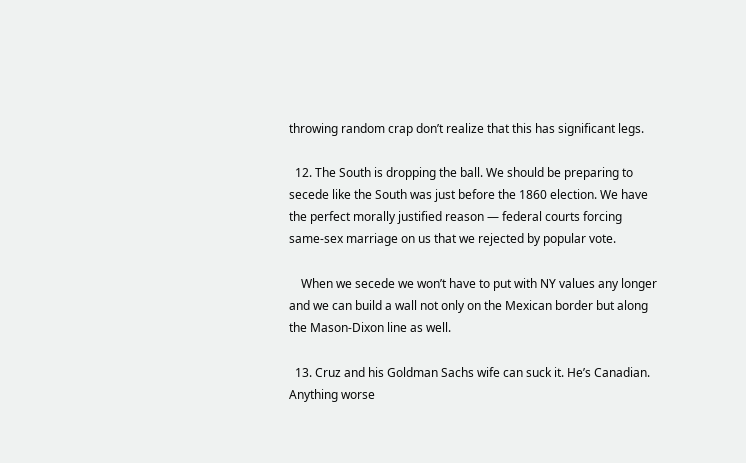throwing random crap don’t realize that this has significant legs.

  12. The South is dropping the ball. We should be preparing to secede like the South was just before the 1860 election. We have the perfect morally justified reason — federal courts forcing same-sex marriage on us that we rejected by popular vote.

    When we secede we won’t have to put with NY values any longer and we can build a wall not only on the Mexican border but along the Mason-Dixon line as well.

  13. Cruz and his Goldman Sachs wife can suck it. He’s Canadian. Anything worse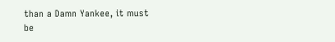than a Damn Yankee, it must be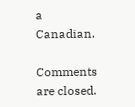a Canadian.

Comments are closed.